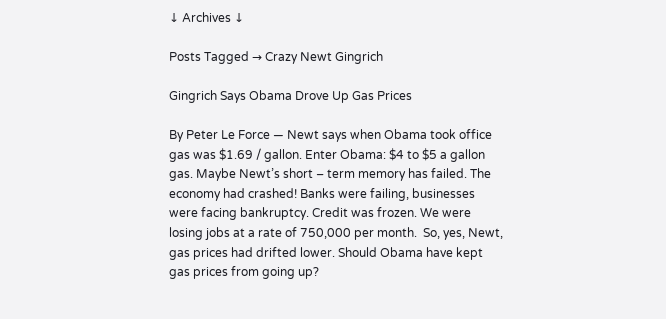↓ Archives ↓

Posts Tagged → Crazy Newt Gingrich

Gingrich Says Obama Drove Up Gas Prices

By Peter Le Force — Newt says when Obama took office gas was $1.69 / gallon. Enter Obama: $4 to $5 a gallon gas. Maybe Newt’s short – term memory has failed. The economy had crashed! Banks were failing, businesses were facing bankruptcy. Credit was frozen. We were losing jobs at a rate of 750,000 per month.  So, yes, Newt, gas prices had drifted lower. Should Obama have kept gas prices from going up?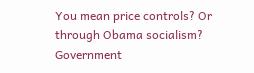You mean price controls? Or through Obama socialism? Government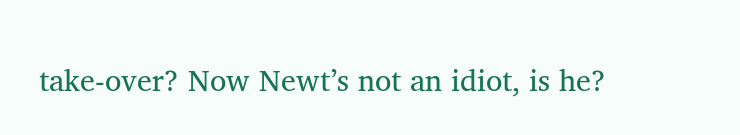take-over? Now Newt’s not an idiot, is he?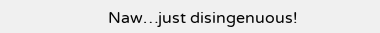Naw…just disingenuous!